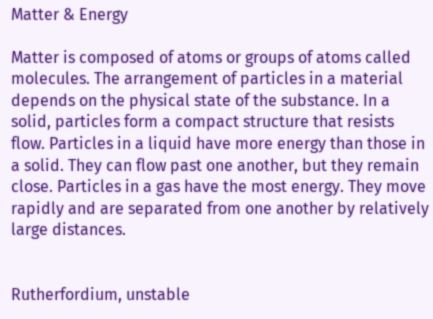Matter & Energy

Matter is composed of atoms or groups of atoms called molecules. The arrangement of particles in a material depends on the physical state of the substance. In a solid, particles form a compact structure that resists flow. Particles in a liquid have more energy than those in a solid. They can flow past one another, but they remain close. Particles in a gas have the most energy. They move rapidly and are separated from one another by relatively large distances.


Rutherfordium, unstable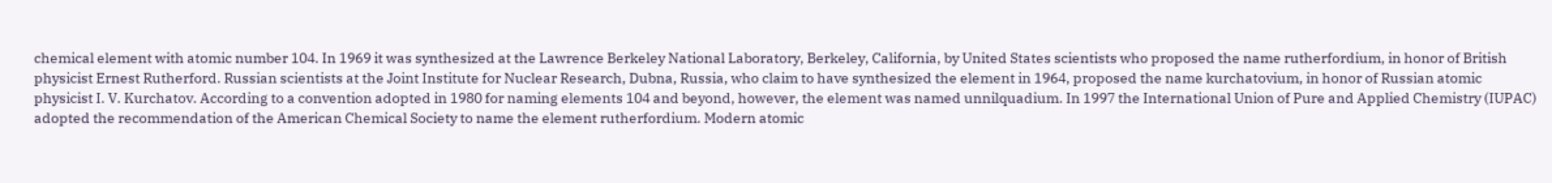chemical element with atomic number 104. In 1969 it was synthesized at the Lawrence Berkeley National Laboratory, Berkeley, California, by United States scientists who proposed the name rutherfordium, in honor of British physicist Ernest Rutherford. Russian scientists at the Joint Institute for Nuclear Research, Dubna, Russia, who claim to have synthesized the element in 1964, proposed the name kurchatovium, in honor of Russian atomic physicist I. V. Kurchatov. According to a convention adopted in 1980 for naming elements 104 and beyond, however, the element was named unnilquadium. In 1997 the International Union of Pure and Applied Chemistry (IUPAC) adopted the recommendation of the American Chemical Society to name the element rutherfordium. Modern atomic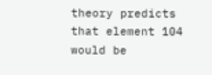theory predicts that element 104 would be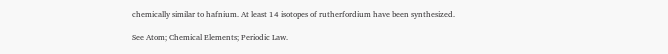chemically similar to hafnium. At least 14 isotopes of rutherfordium have been synthesized.

See Atom; Chemical Elements; Periodic Law.